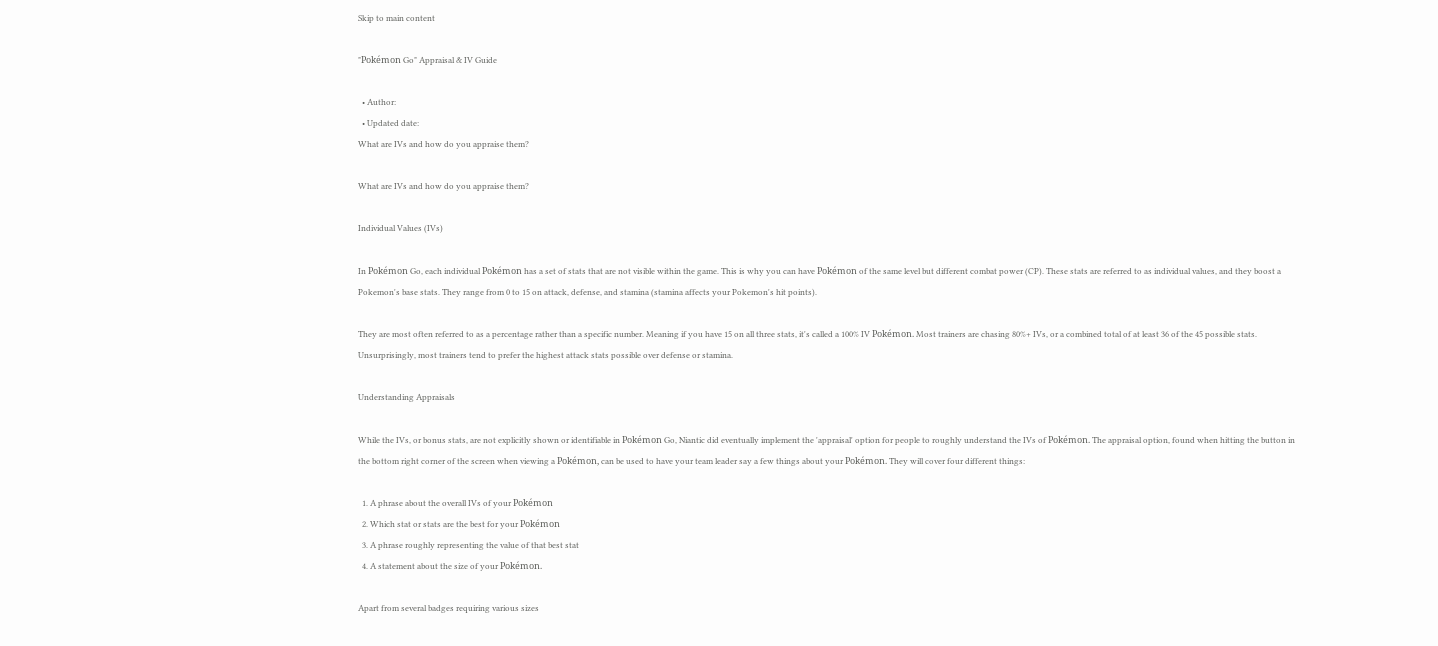Skip to main content

"Pokémon Go" Appraisal & IV Guide

  • Author:
  • Updated date:
What are IVs and how do you appraise them?

What are IVs and how do you appraise them?

Individual Values (IVs)

In Pokémon Go, each individual Pokémon has a set of stats that are not visible within the game. This is why you can have Pokémon of the same level but different combat power (CP). These stats are referred to as individual values, and they boost a Pokemon's base stats. They range from 0 to 15 on attack, defense, and stamina (stamina affects your Pokemon's hit points).

They are most often referred to as a percentage rather than a specific number. Meaning if you have 15 on all three stats, it's called a 100% IV Pokémon. Most trainers are chasing 80%+ IVs, or a combined total of at least 36 of the 45 possible stats. Unsurprisingly, most trainers tend to prefer the highest attack stats possible over defense or stamina.

Understanding Appraisals

While the IVs, or bonus stats, are not explicitly shown or identifiable in Pokémon Go, Niantic did eventually implement the 'appraisal' option for people to roughly understand the IVs of Pokémon. The appraisal option, found when hitting the button in the bottom right corner of the screen when viewing a Pokémon, can be used to have your team leader say a few things about your Pokémon. They will cover four different things:

  1. A phrase about the overall IVs of your Pokémon
  2. Which stat or stats are the best for your Pokémon
  3. A phrase roughly representing the value of that best stat
  4. A statement about the size of your Pokémon.

Apart from several badges requiring various sizes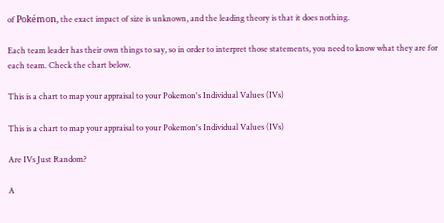of Pokémon, the exact impact of size is unknown, and the leading theory is that it does nothing.

Each team leader has their own things to say, so in order to interpret those statements, you need to know what they are for each team. Check the chart below.

This is a chart to map your appraisal to your Pokemon's Individual Values (IVs)

This is a chart to map your appraisal to your Pokemon's Individual Values (IVs)

Are IVs Just Random?

A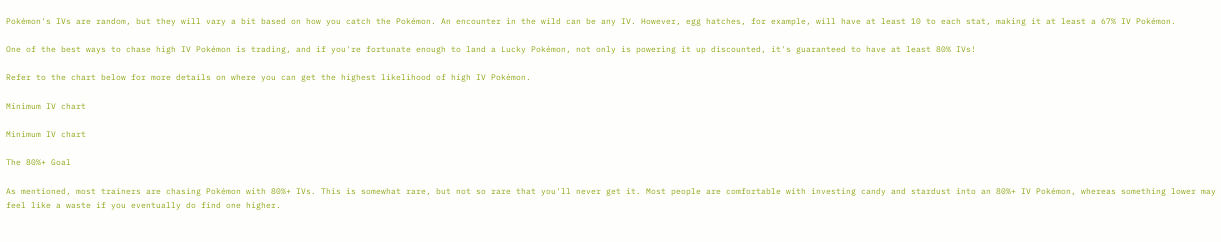Pokémon's IVs are random, but they will vary a bit based on how you catch the Pokémon. An encounter in the wild can be any IV. However, egg hatches, for example, will have at least 10 to each stat, making it at least a 67% IV Pokémon.

One of the best ways to chase high IV Pokémon is trading, and if you're fortunate enough to land a Lucky Pokémon, not only is powering it up discounted, it's guaranteed to have at least 80% IVs!

Refer to the chart below for more details on where you can get the highest likelihood of high IV Pokémon.

Minimum IV chart

Minimum IV chart

The 80%+ Goal

As mentioned, most trainers are chasing Pokémon with 80%+ IVs. This is somewhat rare, but not so rare that you'll never get it. Most people are comfortable with investing candy and stardust into an 80%+ IV Pokémon, whereas something lower may feel like a waste if you eventually do find one higher.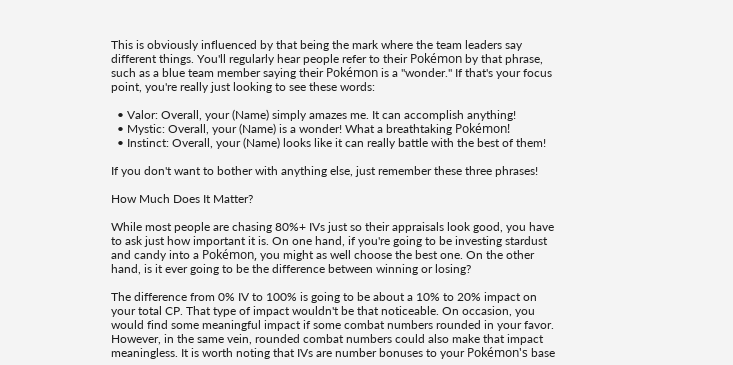This is obviously influenced by that being the mark where the team leaders say different things. You'll regularly hear people refer to their Pokémon by that phrase, such as a blue team member saying their Pokémon is a "wonder." If that's your focus point, you're really just looking to see these words:

  • Valor: Overall, your (Name) simply amazes me. It can accomplish anything!
  • Mystic: Overall, your (Name) is a wonder! What a breathtaking Pokémon!
  • Instinct: Overall, your (Name) looks like it can really battle with the best of them!

If you don't want to bother with anything else, just remember these three phrases!

How Much Does It Matter?

While most people are chasing 80%+ IVs just so their appraisals look good, you have to ask just how important it is. On one hand, if you're going to be investing stardust and candy into a Pokémon, you might as well choose the best one. On the other hand, is it ever going to be the difference between winning or losing?

The difference from 0% IV to 100% is going to be about a 10% to 20% impact on your total CP. That type of impact wouldn't be that noticeable. On occasion, you would find some meaningful impact if some combat numbers rounded in your favor. However, in the same vein, rounded combat numbers could also make that impact meaningless. It is worth noting that IVs are number bonuses to your Pokémon's base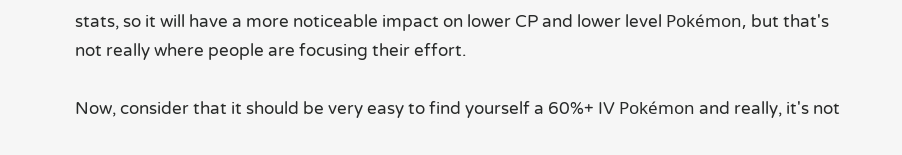stats, so it will have a more noticeable impact on lower CP and lower level Pokémon, but that's not really where people are focusing their effort.

Now, consider that it should be very easy to find yourself a 60%+ IV Pokémon and really, it's not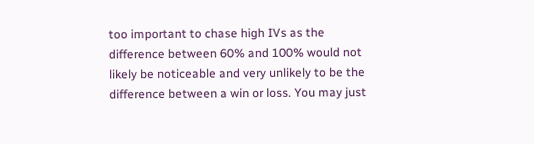too important to chase high IVs as the difference between 60% and 100% would not likely be noticeable and very unlikely to be the difference between a win or loss. You may just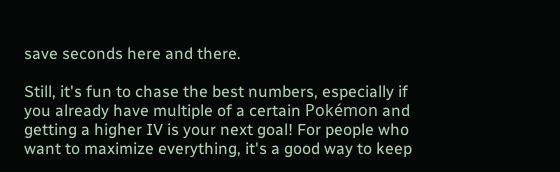save seconds here and there.

Still, it's fun to chase the best numbers, especially if you already have multiple of a certain Pokémon and getting a higher IV is your next goal! For people who want to maximize everything, it's a good way to keep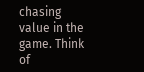chasing value in the game. Think of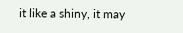it like a shiny, it may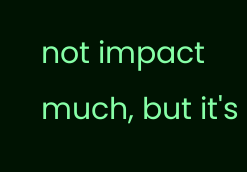not impact much, but it's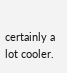certainly a lot cooler.